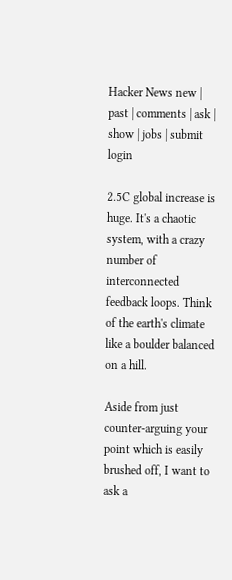Hacker News new | past | comments | ask | show | jobs | submit login

2.5C global increase is huge. It's a chaotic system, with a crazy number of interconnected feedback loops. Think of the earth's climate like a boulder balanced on a hill.

Aside from just counter-arguing your point which is easily brushed off, I want to ask a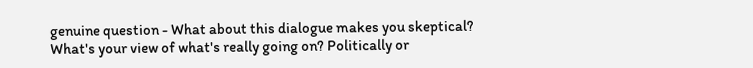genuine question - What about this dialogue makes you skeptical? What's your view of what's really going on? Politically or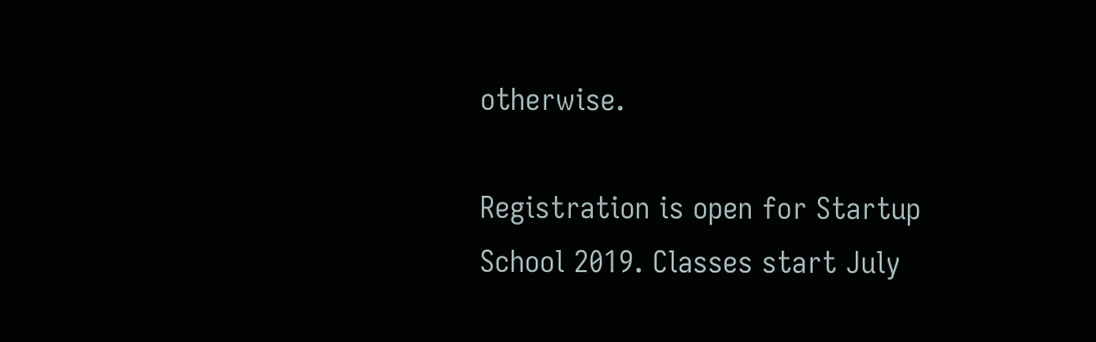otherwise.

Registration is open for Startup School 2019. Classes start July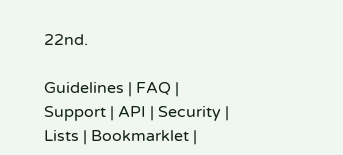22nd.

Guidelines | FAQ | Support | API | Security | Lists | Bookmarklet |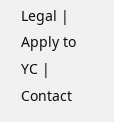Legal | Apply to YC | Contact